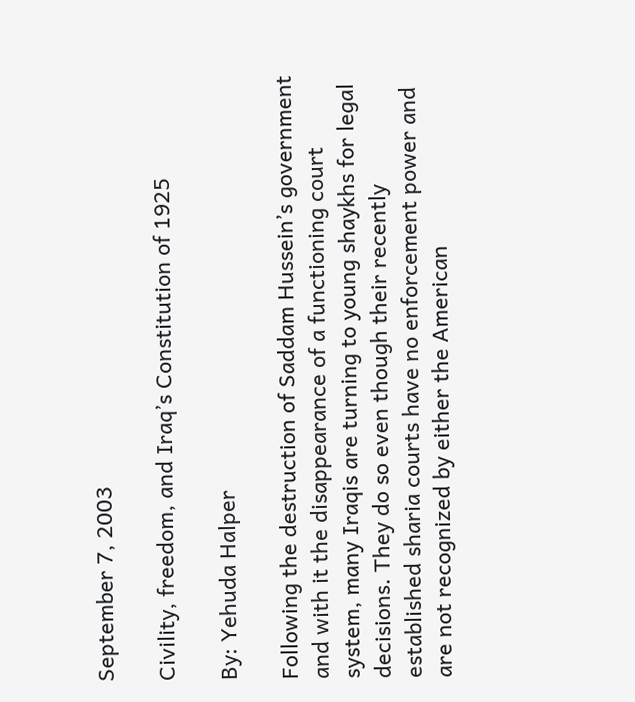September 7, 2003

Civility, freedom, and Iraq’s Constitution of 1925

By: Yehuda Halper

Following the destruction of Saddam Hussein’s government and with it the disappearance of a functioning court system, many Iraqis are turning to young shaykhs for legal decisions. They do so even though their recently established sharia courts have no enforcement power and are not recognized by either the American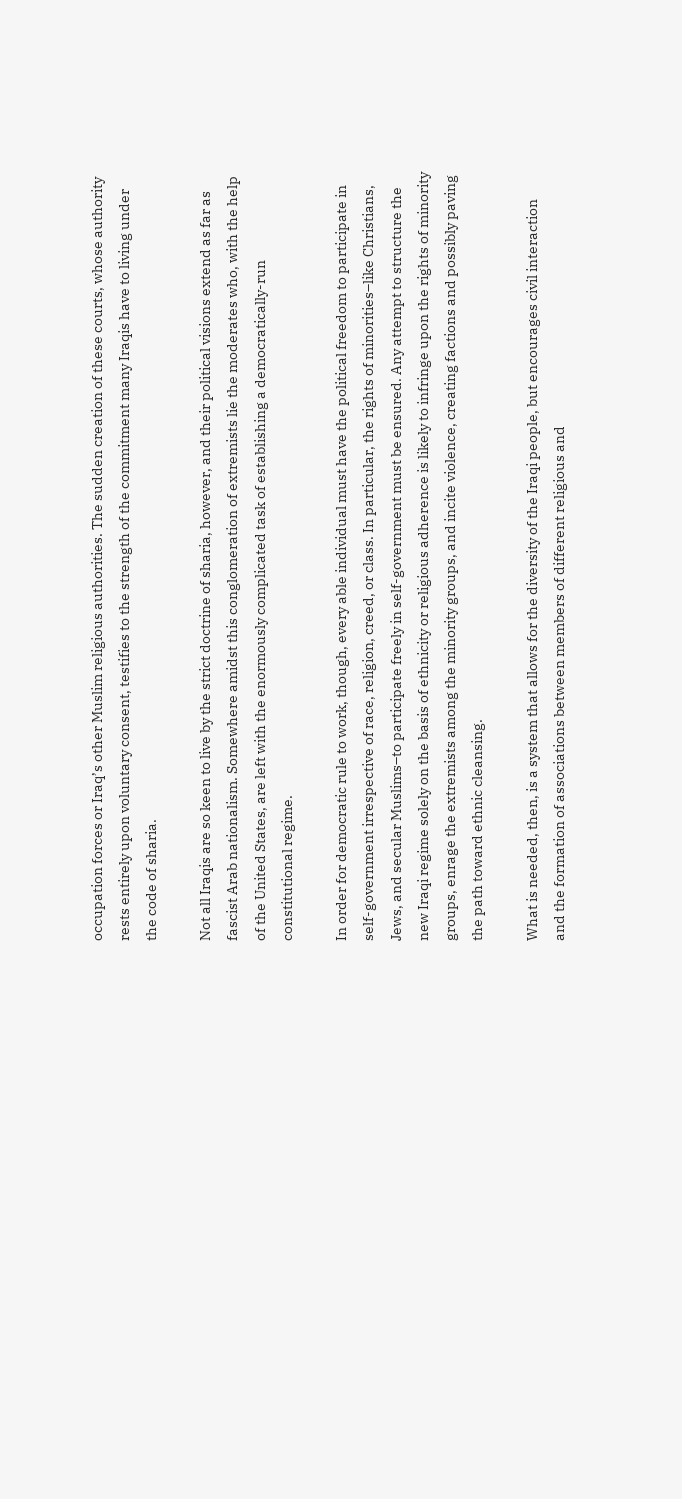occupation forces or Iraq’s other Muslim religious authorities. The sudden creation of these courts, whose authority rests entirely upon voluntary consent, testifies to the strength of the commitment many Iraqis have to living under the code of sharia.

Not all Iraqis are so keen to live by the strict doctrine of sharia, however, and their political visions extend as far as fascist Arab nationalism. Somewhere amidst this conglomeration of extremists lie the moderates who, with the help of the United States, are left with the enormously complicated task of establishing a democratically-run constitutional regime.

In order for democratic rule to work, though, every able individual must have the political freedom to participate in self-government irrespective of race, religion, creed, or class. In particular, the rights of minorities–like Christians, Jews, and secular Muslims–to participate freely in self-government must be ensured. Any attempt to structure the new Iraqi regime solely on the basis of ethnicity or religious adherence is likely to infringe upon the rights of minority groups, enrage the extremists among the minority groups, and incite violence, creating factions and possibly paving the path toward ethnic cleansing.

What is needed, then, is a system that allows for the diversity of the Iraqi people, but encourages civil interaction and the formation of associations between members of different religious and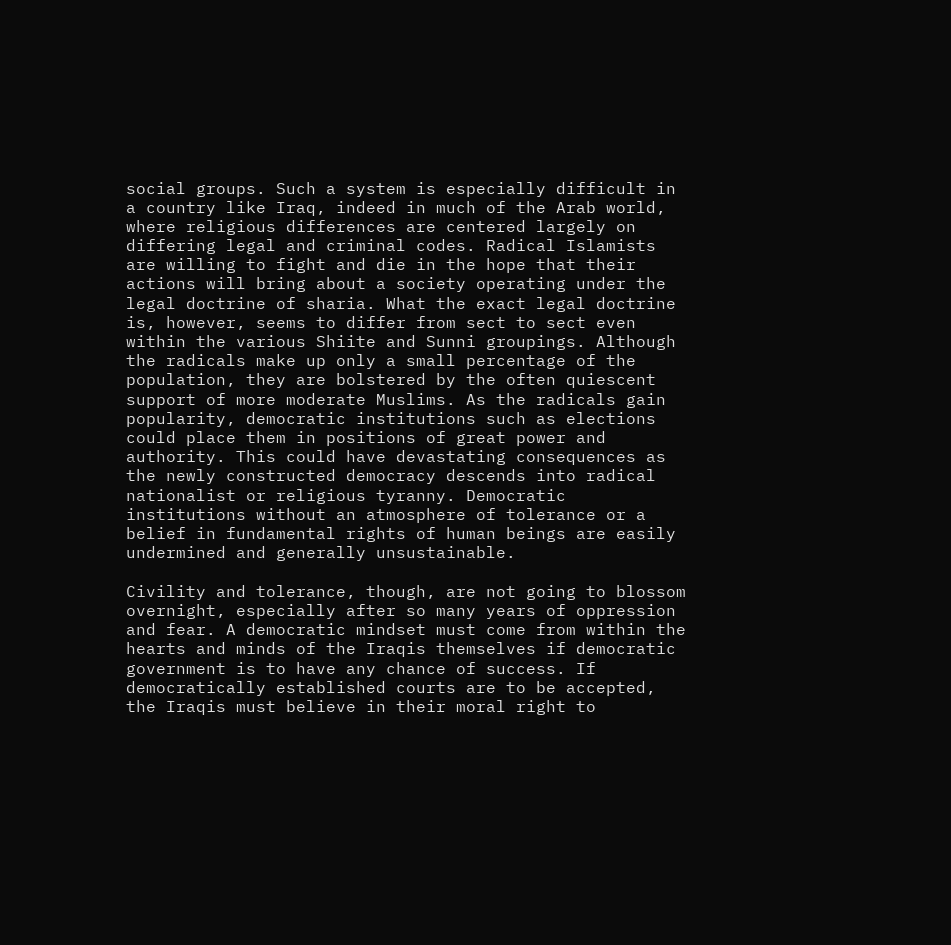social groups. Such a system is especially difficult in a country like Iraq, indeed in much of the Arab world, where religious differences are centered largely on differing legal and criminal codes. Radical Islamists are willing to fight and die in the hope that their actions will bring about a society operating under the legal doctrine of sharia. What the exact legal doctrine is, however, seems to differ from sect to sect even within the various Shiite and Sunni groupings. Although the radicals make up only a small percentage of the population, they are bolstered by the often quiescent support of more moderate Muslims. As the radicals gain popularity, democratic institutions such as elections could place them in positions of great power and authority. This could have devastating consequences as the newly constructed democracy descends into radical nationalist or religious tyranny. Democratic institutions without an atmosphere of tolerance or a belief in fundamental rights of human beings are easily undermined and generally unsustainable.

Civility and tolerance, though, are not going to blossom overnight, especially after so many years of oppression and fear. A democratic mindset must come from within the hearts and minds of the Iraqis themselves if democratic government is to have any chance of success. If democratically established courts are to be accepted, the Iraqis must believe in their moral right to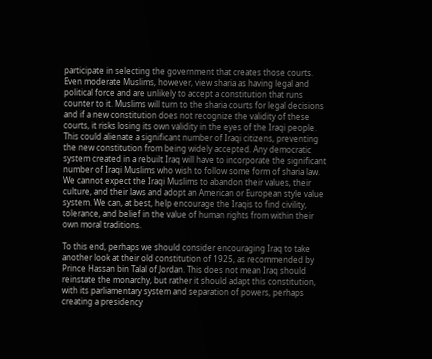participate in selecting the government that creates those courts. Even moderate Muslims, however, view sharia as having legal and political force and are unlikely to accept a constitution that runs counter to it. Muslims will turn to the sharia courts for legal decisions and if a new constitution does not recognize the validity of these courts, it risks losing its own validity in the eyes of the Iraqi people. This could alienate a significant number of Iraqi citizens, preventing the new constitution from being widely accepted. Any democratic system created in a rebuilt Iraq will have to incorporate the significant number of Iraqi Muslims who wish to follow some form of sharia law. We cannot expect the Iraqi Muslims to abandon their values, their culture, and their laws and adopt an American or European style value system. We can, at best, help encourage the Iraqis to find civility, tolerance, and belief in the value of human rights from within their own moral traditions.

To this end, perhaps we should consider encouraging Iraq to take another look at their old constitution of 1925, as recommended by Prince Hassan bin Talal of Jordan. This does not mean Iraq should reinstate the monarchy, but rather it should adapt this constitution, with its parliamentary system and separation of powers, perhaps creating a presidency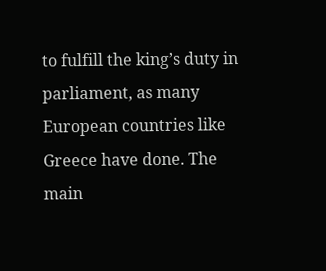to fulfill the king’s duty in parliament, as many European countries like Greece have done. The main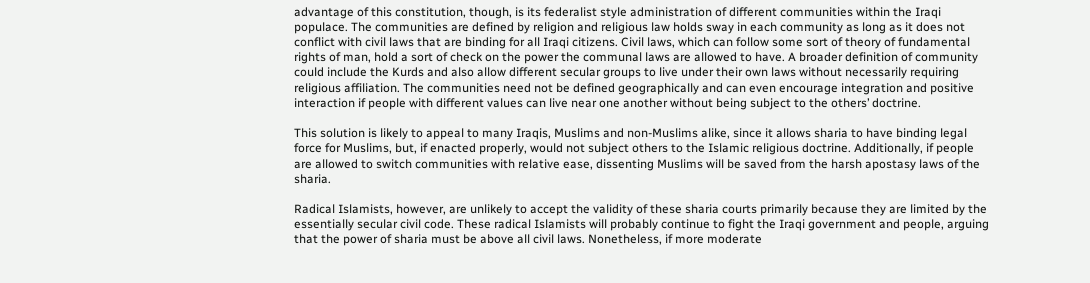advantage of this constitution, though, is its federalist style administration of different communities within the Iraqi populace. The communities are defined by religion and religious law holds sway in each community as long as it does not conflict with civil laws that are binding for all Iraqi citizens. Civil laws, which can follow some sort of theory of fundamental rights of man, hold a sort of check on the power the communal laws are allowed to have. A broader definition of community could include the Kurds and also allow different secular groups to live under their own laws without necessarily requiring religious affiliation. The communities need not be defined geographically and can even encourage integration and positive interaction if people with different values can live near one another without being subject to the others’ doctrine.

This solution is likely to appeal to many Iraqis, Muslims and non-Muslims alike, since it allows sharia to have binding legal force for Muslims, but, if enacted properly, would not subject others to the Islamic religious doctrine. Additionally, if people are allowed to switch communities with relative ease, dissenting Muslims will be saved from the harsh apostasy laws of the sharia.

Radical Islamists, however, are unlikely to accept the validity of these sharia courts primarily because they are limited by the essentially secular civil code. These radical Islamists will probably continue to fight the Iraqi government and people, arguing that the power of sharia must be above all civil laws. Nonetheless, if more moderate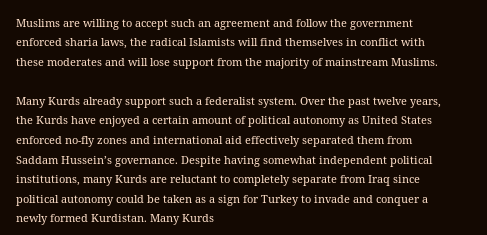Muslims are willing to accept such an agreement and follow the government enforced sharia laws, the radical Islamists will find themselves in conflict with these moderates and will lose support from the majority of mainstream Muslims.

Many Kurds already support such a federalist system. Over the past twelve years, the Kurds have enjoyed a certain amount of political autonomy as United States enforced no-fly zones and international aid effectively separated them from Saddam Hussein’s governance. Despite having somewhat independent political institutions, many Kurds are reluctant to completely separate from Iraq since political autonomy could be taken as a sign for Turkey to invade and conquer a newly formed Kurdistan. Many Kurds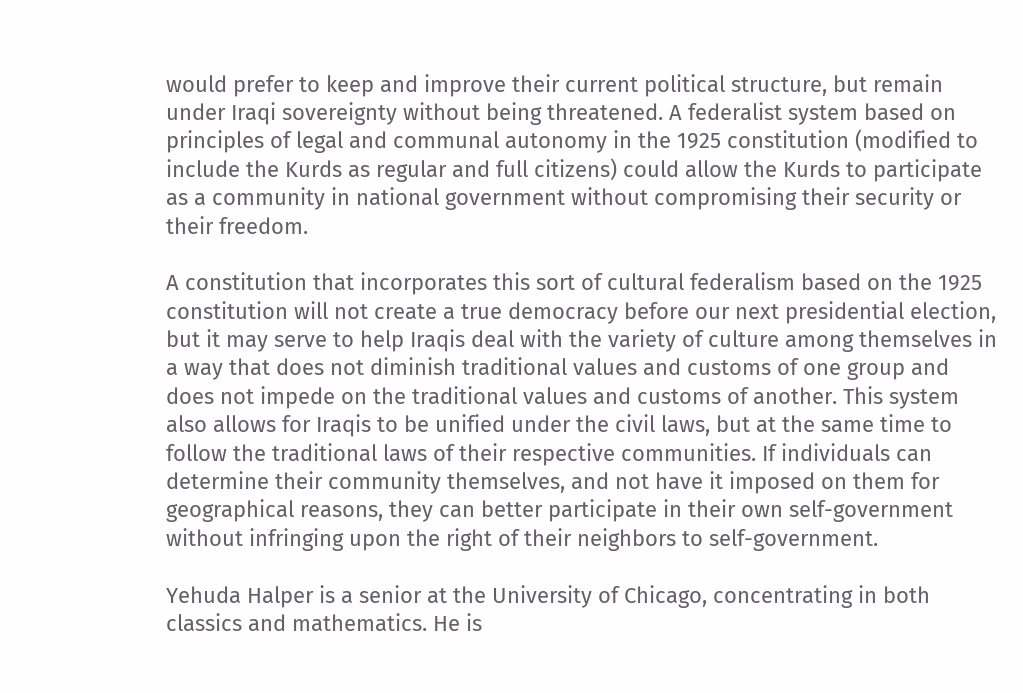would prefer to keep and improve their current political structure, but remain under Iraqi sovereignty without being threatened. A federalist system based on principles of legal and communal autonomy in the 1925 constitution (modified to include the Kurds as regular and full citizens) could allow the Kurds to participate as a community in national government without compromising their security or their freedom.

A constitution that incorporates this sort of cultural federalism based on the 1925 constitution will not create a true democracy before our next presidential election, but it may serve to help Iraqis deal with the variety of culture among themselves in a way that does not diminish traditional values and customs of one group and does not impede on the traditional values and customs of another. This system also allows for Iraqis to be unified under the civil laws, but at the same time to follow the traditional laws of their respective communities. If individuals can determine their community themselves, and not have it imposed on them for geographical reasons, they can better participate in their own self-government without infringing upon the right of their neighbors to self-government.

Yehuda Halper is a senior at the University of Chicago, concentrating in both classics and mathematics. He is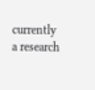currently a research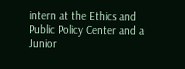intern at the Ethics and Public Policy Center and a Junior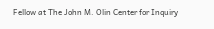Fellow at The John M. Olin Center for Inquiry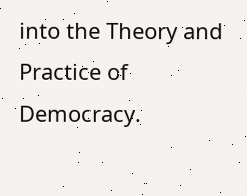into the Theory and Practice of Democracy.